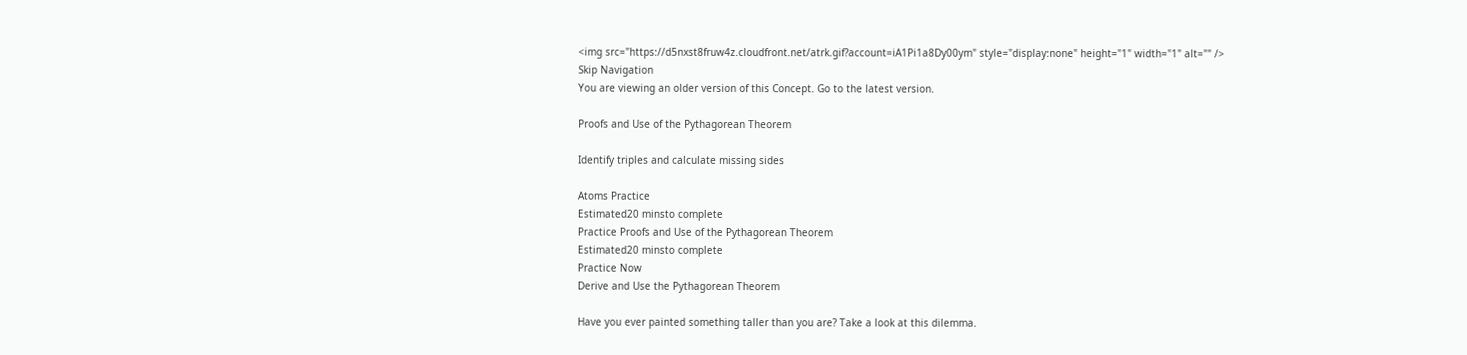<img src="https://d5nxst8fruw4z.cloudfront.net/atrk.gif?account=iA1Pi1a8Dy00ym" style="display:none" height="1" width="1" alt="" />
Skip Navigation
You are viewing an older version of this Concept. Go to the latest version.

Proofs and Use of the Pythagorean Theorem

Identify triples and calculate missing sides

Atoms Practice
Estimated20 minsto complete
Practice Proofs and Use of the Pythagorean Theorem
Estimated20 minsto complete
Practice Now
Derive and Use the Pythagorean Theorem

Have you ever painted something taller than you are? Take a look at this dilemma.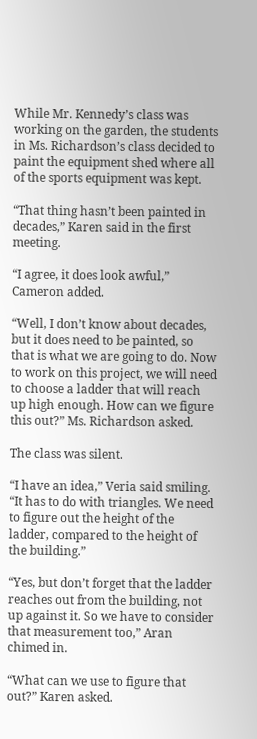While Mr. Kennedy’s class was working on the garden, the students in Ms. Richardson’s class decided to paint the equipment shed where all of the sports equipment was kept.

“That thing hasn’t been painted in decades,” Karen said in the first meeting.

“I agree, it does look awful,” Cameron added.

“Well, I don’t know about decades, but it does need to be painted, so that is what we are going to do. Now to work on this project, we will need to choose a ladder that will reach up high enough. How can we figure this out?” Ms. Richardson asked.

The class was silent.

“I have an idea,” Veria said smiling. “It has to do with triangles. We need to figure out the height of the ladder, compared to the height of the building.”

“Yes, but don’t forget that the ladder reaches out from the building, not up against it. So we have to consider that measurement too,” Aran chimed in.

“What can we use to figure that out?” Karen asked.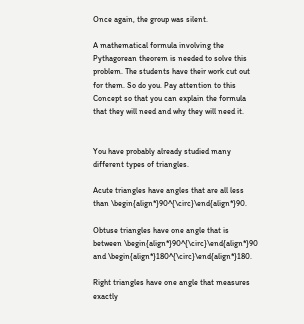Once again, the group was silent.

A mathematical formula involving the Pythagorean theorem is needed to solve this problem. The students have their work cut out for them. So do you. Pay attention to this Concept so that you can explain the formula that they will need and why they will need it.


You have probably already studied many different types of triangles.

Acute triangles have angles that are all less than \begin{align*}90^{\circ}\end{align*}90.

Obtuse triangles have one angle that is between \begin{align*}90^{\circ}\end{align*}90 and \begin{align*}180^{\circ}\end{align*}180.

Right triangles have one angle that measures exactly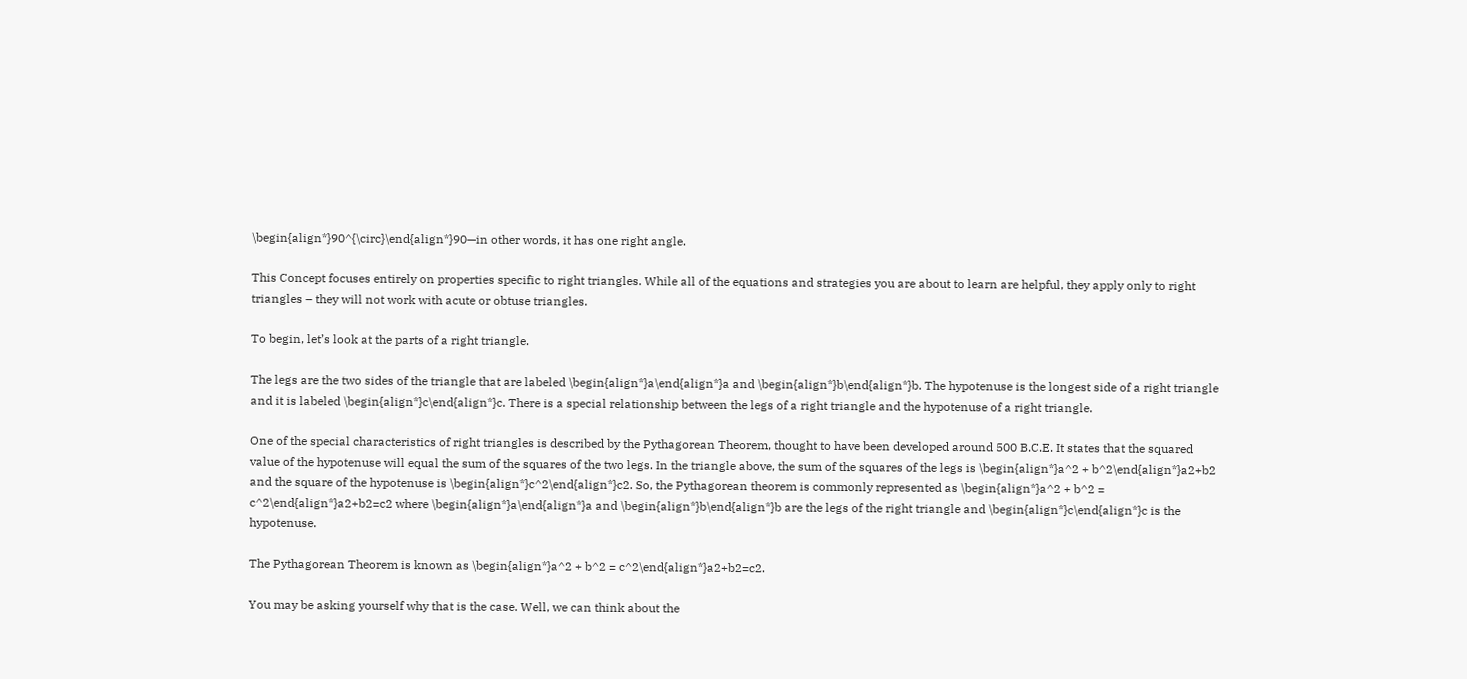\begin{align*}90^{\circ}\end{align*}90—in other words, it has one right angle.

This Concept focuses entirely on properties specific to right triangles. While all of the equations and strategies you are about to learn are helpful, they apply only to right triangles – they will not work with acute or obtuse triangles.

To begin, let’s look at the parts of a right triangle.

The legs are the two sides of the triangle that are labeled \begin{align*}a\end{align*}a and \begin{align*}b\end{align*}b. The hypotenuse is the longest side of a right triangle and it is labeled \begin{align*}c\end{align*}c. There is a special relationship between the legs of a right triangle and the hypotenuse of a right triangle.

One of the special characteristics of right triangles is described by the Pythagorean Theorem, thought to have been developed around 500 B.C.E. It states that the squared value of the hypotenuse will equal the sum of the squares of the two legs. In the triangle above, the sum of the squares of the legs is \begin{align*}a^2 + b^2\end{align*}a2+b2 and the square of the hypotenuse is \begin{align*}c^2\end{align*}c2. So, the Pythagorean theorem is commonly represented as \begin{align*}a^2 + b^2 = c^2\end{align*}a2+b2=c2 where \begin{align*}a\end{align*}a and \begin{align*}b\end{align*}b are the legs of the right triangle and \begin{align*}c\end{align*}c is the hypotenuse.

The Pythagorean Theorem is known as \begin{align*}a^2 + b^2 = c^2\end{align*}a2+b2=c2.

You may be asking yourself why that is the case. Well, we can think about the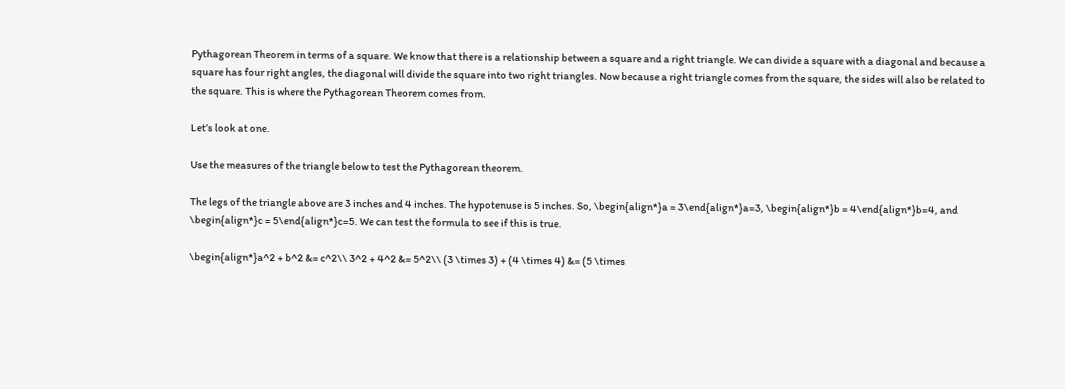Pythagorean Theorem in terms of a square. We know that there is a relationship between a square and a right triangle. We can divide a square with a diagonal and because a square has four right angles, the diagonal will divide the square into two right triangles. Now because a right triangle comes from the square, the sides will also be related to the square. This is where the Pythagorean Theorem comes from.

Let’s look at one.

Use the measures of the triangle below to test the Pythagorean theorem.

The legs of the triangle above are 3 inches and 4 inches. The hypotenuse is 5 inches. So, \begin{align*}a = 3\end{align*}a=3, \begin{align*}b = 4\end{align*}b=4, and \begin{align*}c = 5\end{align*}c=5. We can test the formula to see if this is true.

\begin{align*}a^2 + b^2 &= c^2\\ 3^2 + 4^2 &= 5^2\\ (3 \times 3) + (4 \times 4) &= (5 \times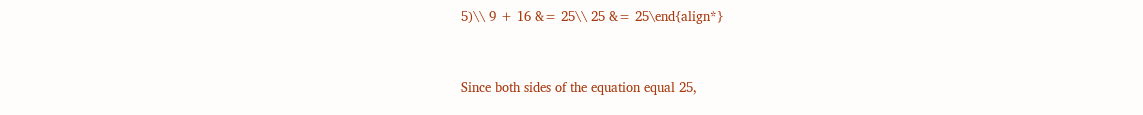5)\\ 9 + 16 &= 25\\ 25 &= 25\end{align*}


Since both sides of the equation equal 25,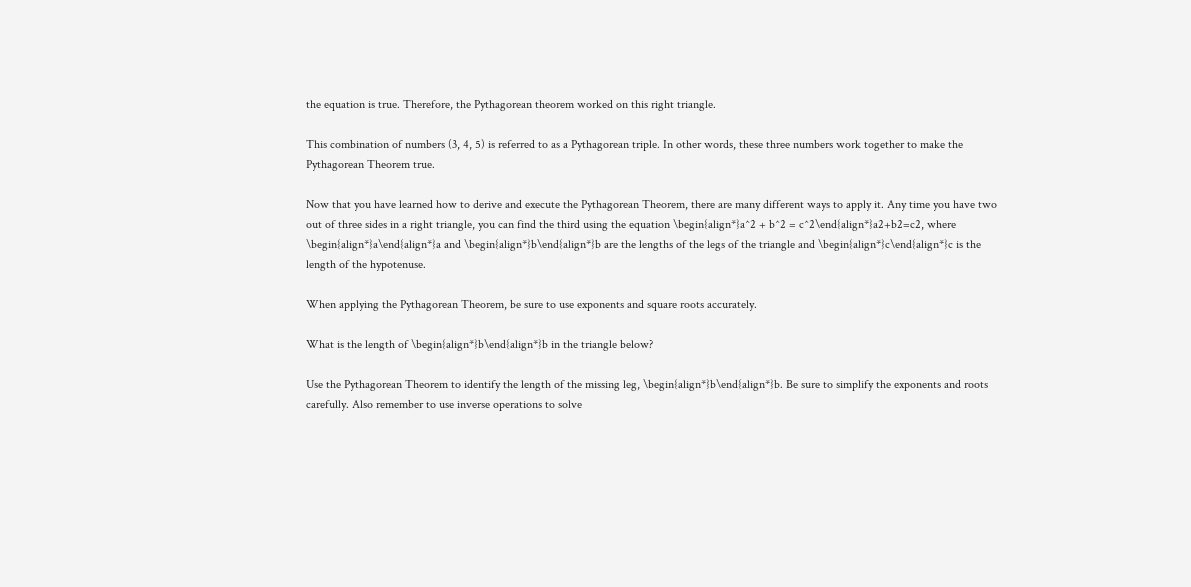the equation is true. Therefore, the Pythagorean theorem worked on this right triangle.

This combination of numbers (3, 4, 5) is referred to as a Pythagorean triple. In other words, these three numbers work together to make the Pythagorean Theorem true.

Now that you have learned how to derive and execute the Pythagorean Theorem, there are many different ways to apply it. Any time you have two out of three sides in a right triangle, you can find the third using the equation \begin{align*}a^2 + b^2 = c^2\end{align*}a2+b2=c2, where \begin{align*}a\end{align*}a and \begin{align*}b\end{align*}b are the lengths of the legs of the triangle and \begin{align*}c\end{align*}c is the length of the hypotenuse.

When applying the Pythagorean Theorem, be sure to use exponents and square roots accurately.

What is the length of \begin{align*}b\end{align*}b in the triangle below?

Use the Pythagorean Theorem to identify the length of the missing leg, \begin{align*}b\end{align*}b. Be sure to simplify the exponents and roots carefully. Also remember to use inverse operations to solve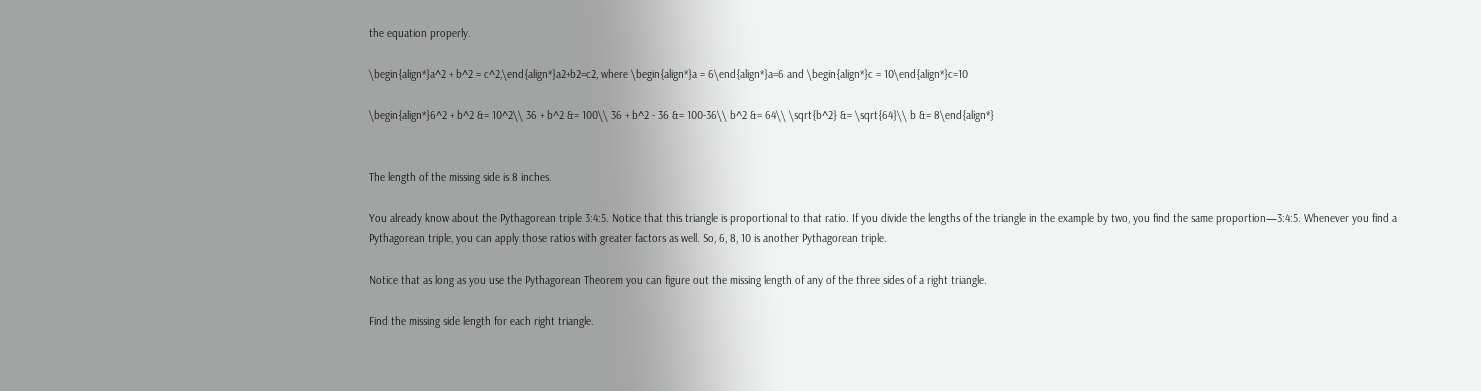the equation properly.

\begin{align*}a^2 + b^2 = c^2,\end{align*}a2+b2=c2, where \begin{align*}a = 6\end{align*}a=6 and \begin{align*}c = 10\end{align*}c=10

\begin{align*}6^2 + b^2 &= 10^2\\ 36 + b^2 &= 100\\ 36 + b^2 - 36 &= 100-36\\ b^2 &= 64\\ \sqrt{b^2} &= \sqrt{64}\\ b &= 8\end{align*}


The length of the missing side is 8 inches.

You already know about the Pythagorean triple 3:4:5. Notice that this triangle is proportional to that ratio. If you divide the lengths of the triangle in the example by two, you find the same proportion—3:4:5. Whenever you find a Pythagorean triple, you can apply those ratios with greater factors as well. So, 6, 8, 10 is another Pythagorean triple.

Notice that as long as you use the Pythagorean Theorem you can figure out the missing length of any of the three sides of a right triangle.

Find the missing side length for each right triangle.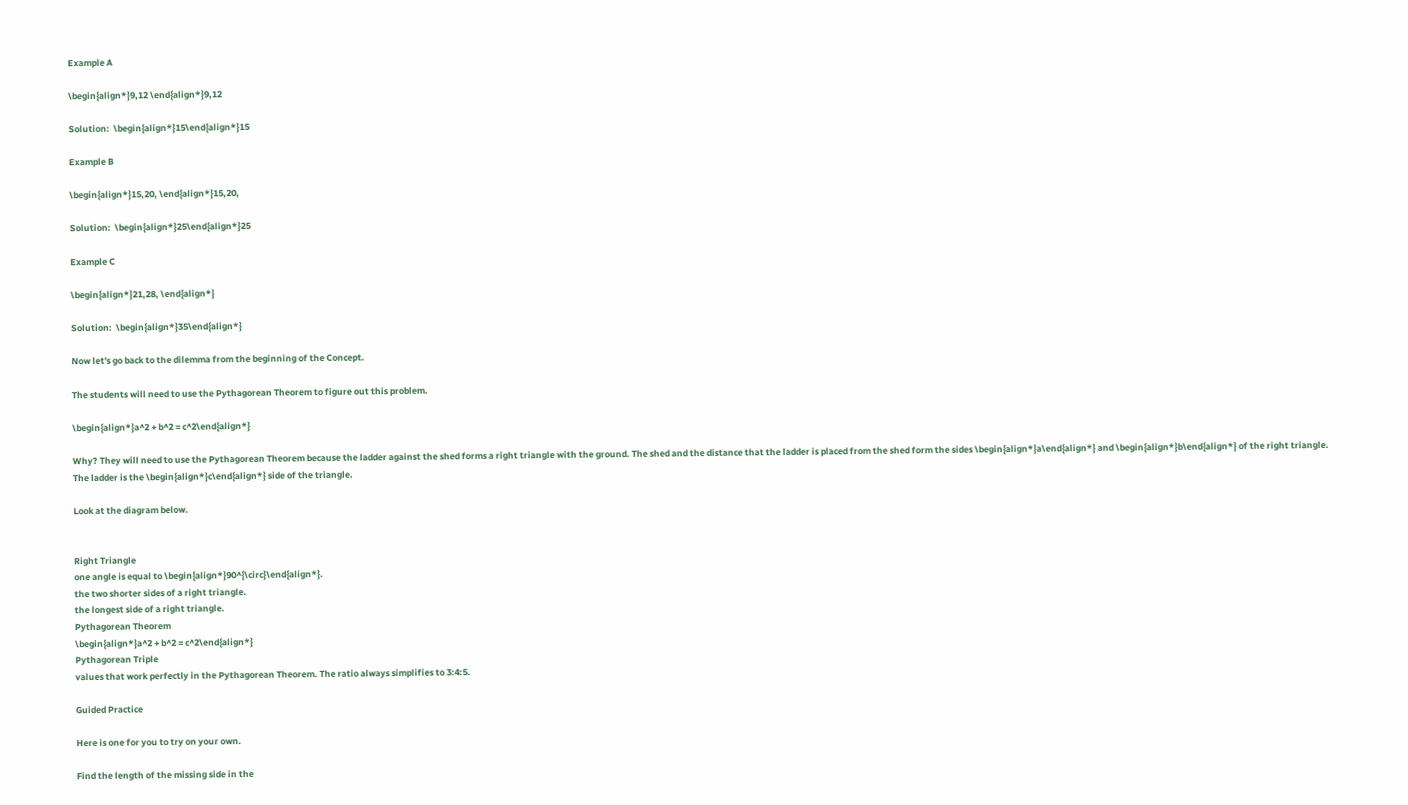Example A

\begin{align*}9,12 \end{align*}9,12

Solution:  \begin{align*}15\end{align*}15

Example B

\begin{align*}15,20, \end{align*}15,20,

Solution:  \begin{align*}25\end{align*}25

Example C

\begin{align*}21,28, \end{align*}

Solution:  \begin{align*}35\end{align*}

Now let's go back to the dilemma from the beginning of the Concept.

The students will need to use the Pythagorean Theorem to figure out this problem.

\begin{align*}a^2 + b^2 = c^2\end{align*}

Why? They will need to use the Pythagorean Theorem because the ladder against the shed forms a right triangle with the ground. The shed and the distance that the ladder is placed from the shed form the sides \begin{align*}a\end{align*} and \begin{align*}b\end{align*} of the right triangle. The ladder is the \begin{align*}c\end{align*} side of the triangle.

Look at the diagram below.


Right Triangle
one angle is equal to \begin{align*}90^{\circ}\end{align*}.
the two shorter sides of a right triangle.
the longest side of a right triangle.
Pythagorean Theorem
\begin{align*}a^2 + b^2 = c^2\end{align*}
Pythagorean Triple
values that work perfectly in the Pythagorean Theorem. The ratio always simplifies to 3:4:5.

Guided Practice

Here is one for you to try on your own.

Find the length of the missing side in the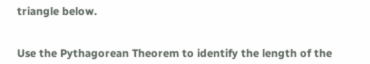triangle below.


Use the Pythagorean Theorem to identify the length of the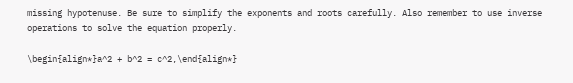missing hypotenuse. Be sure to simplify the exponents and roots carefully. Also remember to use inverse operations to solve the equation properly.

\begin{align*}a^2 + b^2 = c^2,\end{align*}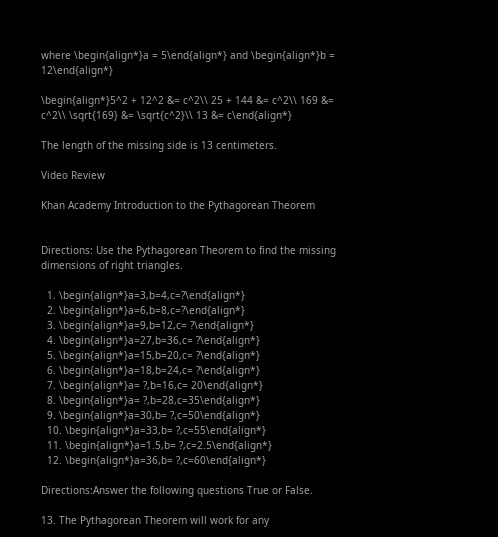where \begin{align*}a = 5\end{align*} and \begin{align*}b = 12\end{align*}

\begin{align*}5^2 + 12^2 &= c^2\\ 25 + 144 &= c^2\\ 169 &= c^2\\ \sqrt{169} &= \sqrt{c^2}\\ 13 &= c\end{align*}

The length of the missing side is 13 centimeters.

Video Review

Khan Academy Introduction to the Pythagorean Theorem


Directions: Use the Pythagorean Theorem to find the missing dimensions of right triangles.

  1. \begin{align*}a=3,b=4,c=?\end{align*}
  2. \begin{align*}a=6,b=8,c=?\end{align*}
  3. \begin{align*}a=9,b=12,c= ?\end{align*}
  4. \begin{align*}a=27,b=36,c= ?\end{align*}
  5. \begin{align*}a=15,b=20,c= ?\end{align*}
  6. \begin{align*}a=18,b=24,c= ?\end{align*}
  7. \begin{align*}a= ?,b=16,c= 20\end{align*}
  8. \begin{align*}a= ?,b=28,c=35\end{align*}
  9. \begin{align*}a=30,b= ?,c=50\end{align*}
  10. \begin{align*}a=33,b= ?,c=55\end{align*}
  11. \begin{align*}a=1.5,b= ?,c=2.5\end{align*}
  12. \begin{align*}a=36,b= ?,c=60\end{align*}

Directions:Answer the following questions True or False.

13. The Pythagorean Theorem will work for any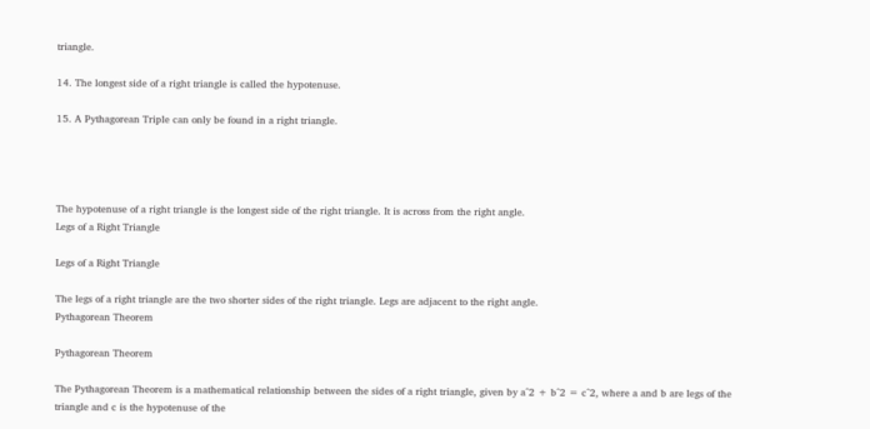triangle.

14. The longest side of a right triangle is called the hypotenuse.

15. A Pythagorean Triple can only be found in a right triangle.




The hypotenuse of a right triangle is the longest side of the right triangle. It is across from the right angle.
Legs of a Right Triangle

Legs of a Right Triangle

The legs of a right triangle are the two shorter sides of the right triangle. Legs are adjacent to the right angle.
Pythagorean Theorem

Pythagorean Theorem

The Pythagorean Theorem is a mathematical relationship between the sides of a right triangle, given by a^2 + b^2 = c^2, where a and b are legs of the triangle and c is the hypotenuse of the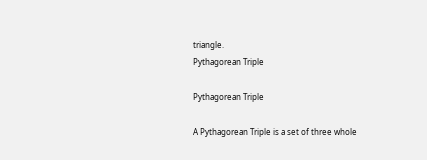triangle.
Pythagorean Triple

Pythagorean Triple

A Pythagorean Triple is a set of three whole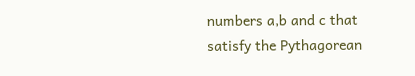numbers a,b and c that satisfy the Pythagorean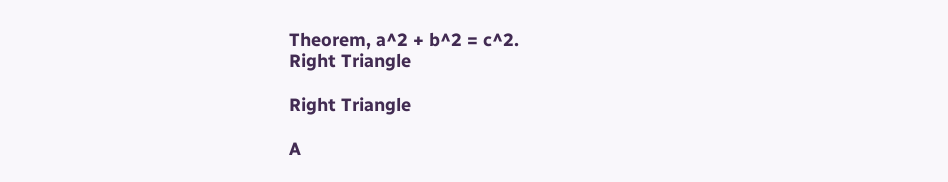Theorem, a^2 + b^2 = c^2.
Right Triangle

Right Triangle

A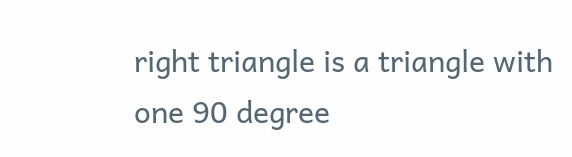right triangle is a triangle with one 90 degree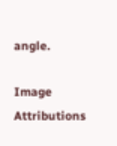angle.

Image Attributions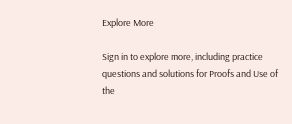Explore More

Sign in to explore more, including practice questions and solutions for Proofs and Use of the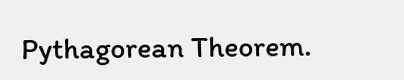Pythagorean Theorem.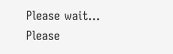Please wait...
Please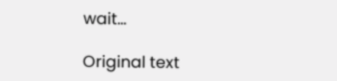wait...

Original text